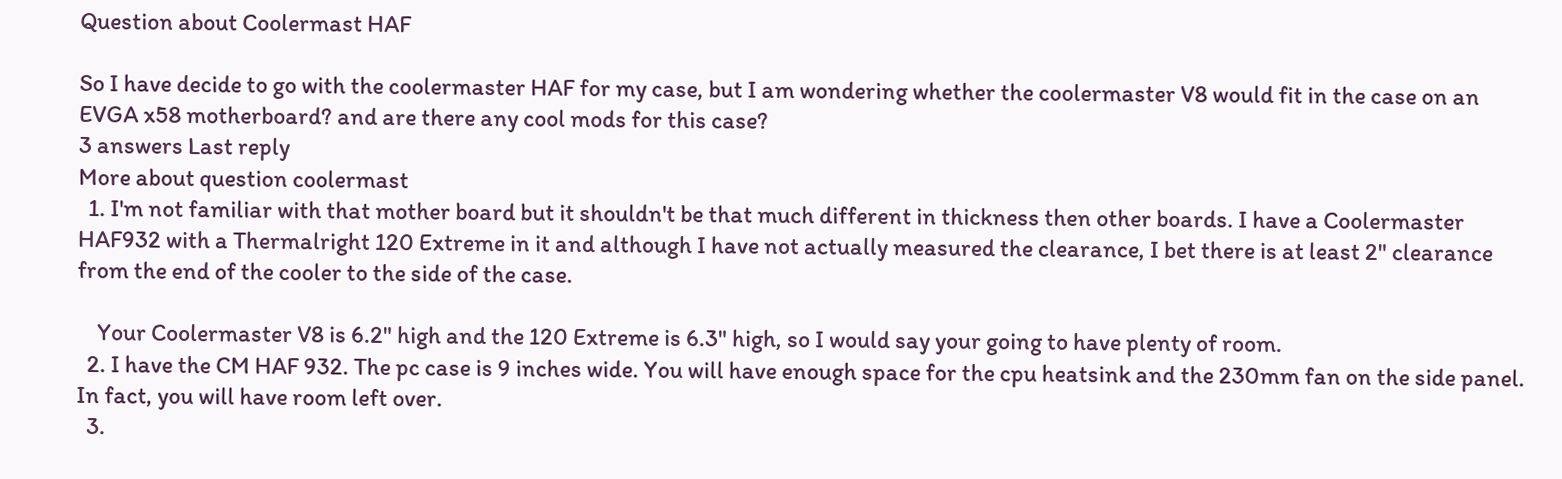Question about Coolermast HAF

So I have decide to go with the coolermaster HAF for my case, but I am wondering whether the coolermaster V8 would fit in the case on an EVGA x58 motherboard? and are there any cool mods for this case?
3 answers Last reply
More about question coolermast
  1. I'm not familiar with that mother board but it shouldn't be that much different in thickness then other boards. I have a Coolermaster HAF932 with a Thermalright 120 Extreme in it and although I have not actually measured the clearance, I bet there is at least 2" clearance from the end of the cooler to the side of the case.

    Your Coolermaster V8 is 6.2" high and the 120 Extreme is 6.3" high, so I would say your going to have plenty of room.
  2. I have the CM HAF 932. The pc case is 9 inches wide. You will have enough space for the cpu heatsink and the 230mm fan on the side panel. In fact, you will have room left over.
  3.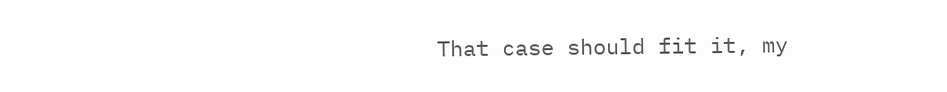That case should fit it, my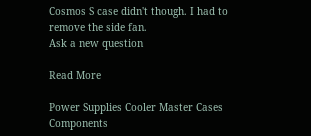Cosmos S case didn't though. I had to remove the side fan.
Ask a new question

Read More

Power Supplies Cooler Master Cases Components